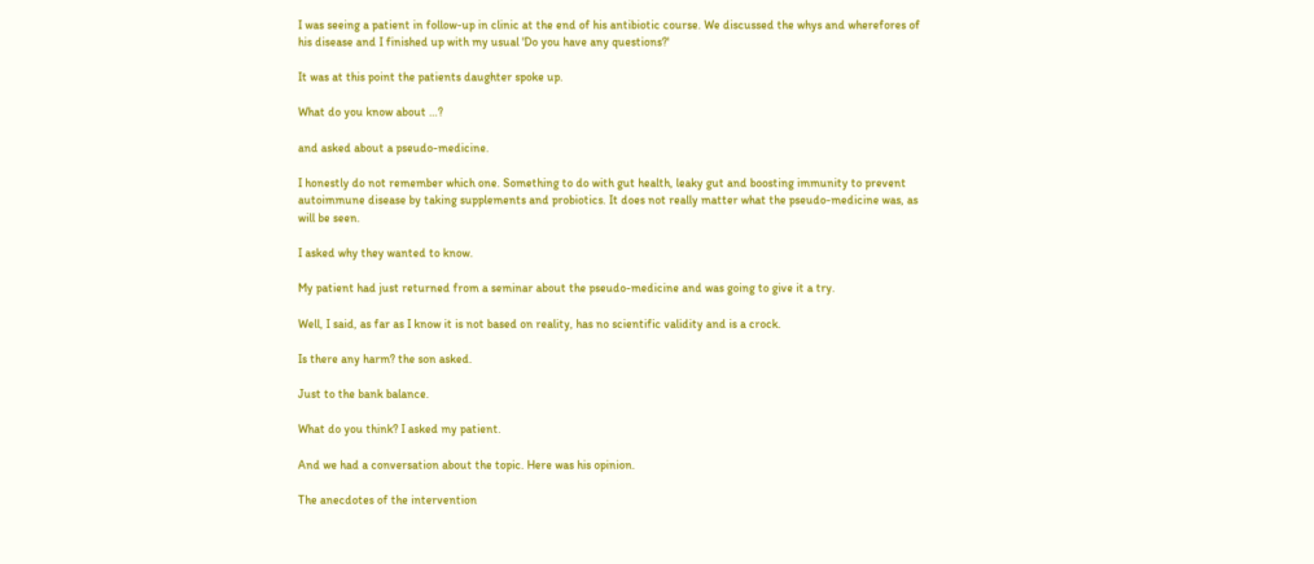I was seeing a patient in follow-up in clinic at the end of his antibiotic course. We discussed the whys and wherefores of his disease and I finished up with my usual 'Do you have any questions?'

It was at this point the patients daughter spoke up.

What do you know about …?

and asked about a pseudo-medicine.

I honestly do not remember which one. Something to do with gut health, leaky gut and boosting immunity to prevent autoimmune disease by taking supplements and probiotics. It does not really matter what the pseudo-medicine was, as will be seen.

I asked why they wanted to know.

My patient had just returned from a seminar about the pseudo-medicine and was going to give it a try.

Well, I said, as far as I know it is not based on reality, has no scientific validity and is a crock.

Is there any harm? the son asked.

Just to the bank balance.

What do you think? I asked my patient.

And we had a conversation about the topic. Here was his opinion.

The anecdotes of the intervention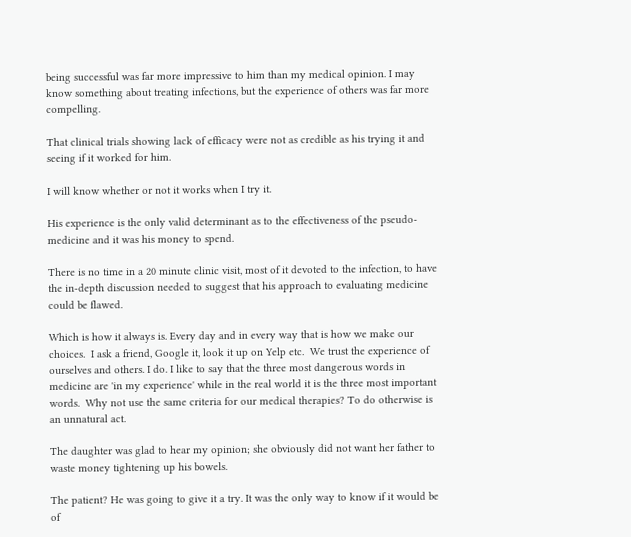being successful was far more impressive to him than my medical opinion. I may know something about treating infections, but the experience of others was far more compelling.

That clinical trials showing lack of efficacy were not as credible as his trying it and seeing if it worked for him.

I will know whether or not it works when I try it.

His experience is the only valid determinant as to the effectiveness of the pseudo-medicine and it was his money to spend.

There is no time in a 20 minute clinic visit, most of it devoted to the infection, to have the in-depth discussion needed to suggest that his approach to evaluating medicine could be flawed.

Which is how it always is. Every day and in every way that is how we make our choices.  I ask a friend, Google it, look it up on Yelp etc.  We trust the experience of ourselves and others. I do. I like to say that the three most dangerous words in medicine are 'in my experience' while in the real world it is the three most important words.  Why not use the same criteria for our medical therapies? To do otherwise is an unnatural act.

The daughter was glad to hear my opinion; she obviously did not want her father to waste money tightening up his bowels.

The patient? He was going to give it a try. It was the only way to know if it would be of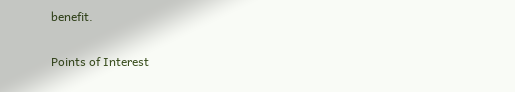benefit.

Points of Interest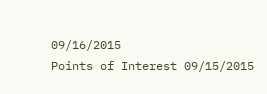09/16/2015
Points of Interest 09/15/2015